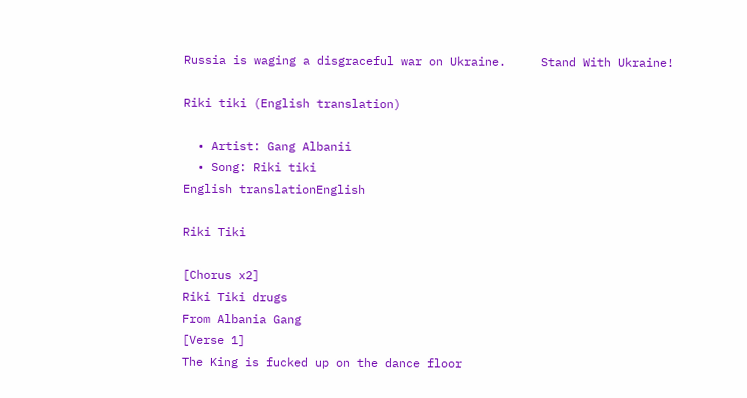Russia is waging a disgraceful war on Ukraine.     Stand With Ukraine!

Riki tiki (English translation)

  • Artist: Gang Albanii
  • Song: Riki tiki
English translationEnglish

Riki Tiki

[Chorus x2]
Riki Tiki drugs
From Albania Gang
[Verse 1]
The King is fucked up on the dance floor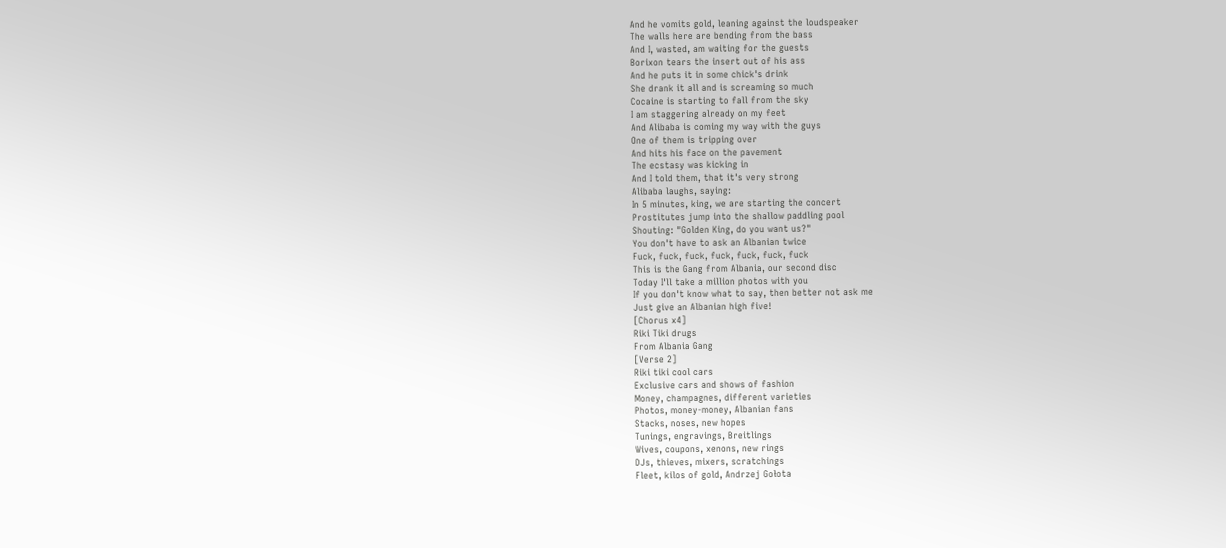And he vomits gold, leaning against the loudspeaker
The walls here are bending from the bass
And I, wasted, am waiting for the guests
Borixon tears the insert out of his ass
And he puts it in some chick's drink
She drank it all and is screaming so much
Cocaine is starting to fall from the sky
I am staggering already on my feet
And Alibaba is coming my way with the guys
One of them is tripping over
And hits his face on the pavement
The ecstasy was kicking in
And I told them, that it's very strong
Alibaba laughs, saying:
In 5 minutes, king, we are starting the concert
Prostitutes jump into the shallow paddling pool
Shouting: "Golden King, do you want us?"
You don't have to ask an Albanian twice
Fuck, fuck, fuck, fuck, fuck, fuck, fuck
This is the Gang from Albania, our second disc
Today I'll take a million photos with you
If you don't know what to say, then better not ask me
Just give an Albanian high five!
[Chorus x4]
Riki Tiki drugs
From Albania Gang
[Verse 2]
Riki tiki cool cars
Exclusive cars and shows of fashion
Money, champagnes, different varieties
Photos, money-money, Albanian fans
Stacks, noses, new hopes
Tunings, engravings, Breitlings
Wives, coupons, xenons, new rings
DJs, thieves, mixers, scratchings
Fleet, kilos of gold, Andrzej Gołota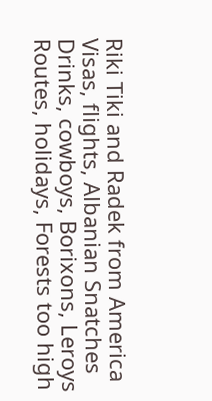Riki Tiki and Radek from America
Visas, flights, Albanian Snatches
Drinks, cowboys, Borixons, Leroys
Routes, holidays, Forests too high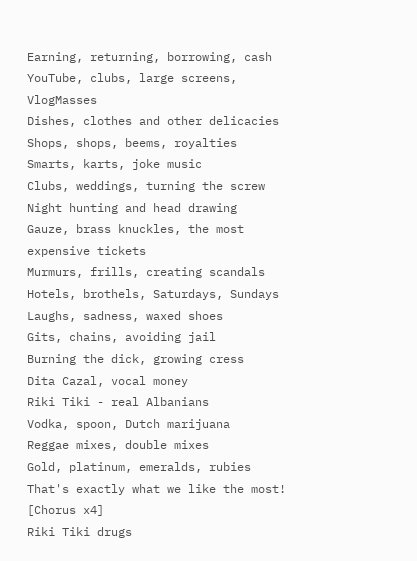Earning, returning, borrowing, cash
YouTube, clubs, large screens, VlogMasses
Dishes, clothes and other delicacies
Shops, shops, beems, royalties
Smarts, karts, joke music
Clubs, weddings, turning the screw
Night hunting and head drawing
Gauze, brass knuckles, the most expensive tickets
Murmurs, frills, creating scandals
Hotels, brothels, Saturdays, Sundays
Laughs, sadness, waxed shoes
Gits, chains, avoiding jail
Burning the dick, growing cress
Dita Cazal, vocal money
Riki Tiki - real Albanians
Vodka, spoon, Dutch marijuana
Reggae mixes, double mixes
Gold, platinum, emeralds, rubies
That's exactly what we like the most!
[Chorus x4]
Riki Tiki drugs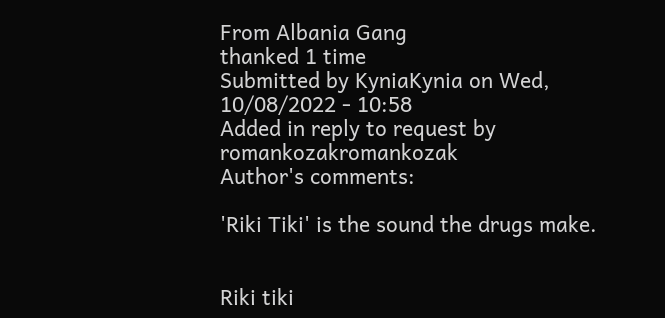From Albania Gang
thanked 1 time
Submitted by KyniaKynia on Wed, 10/08/2022 - 10:58
Added in reply to request by romankozakromankozak
Author's comments:

'Riki Tiki' is the sound the drugs make.


Riki tiki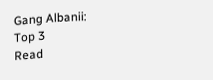Gang Albanii: Top 3
Read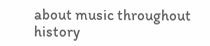about music throughout history